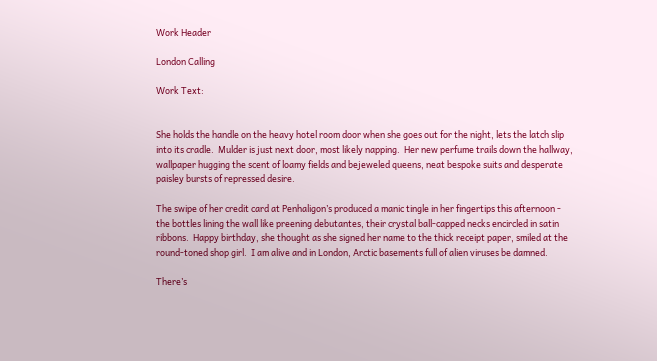Work Header

London Calling

Work Text:


She holds the handle on the heavy hotel room door when she goes out for the night, lets the latch slip into its cradle.  Mulder is just next door, most likely napping.  Her new perfume trails down the hallway, wallpaper hugging the scent of loamy fields and bejeweled queens, neat bespoke suits and desperate paisley bursts of repressed desire.

The swipe of her credit card at Penhaligon’s produced a manic tingle in her fingertips this afternoon - the bottles lining the wall like preening debutantes, their crystal ball-capped necks encircled in satin ribbons.  Happy birthday, she thought as she signed her name to the thick receipt paper, smiled at the round-toned shop girl.  I am alive and in London, Arctic basements full of alien viruses be damned.

There’s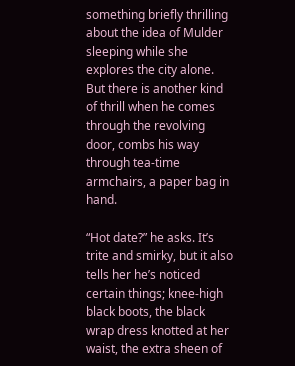something briefly thrilling about the idea of Mulder sleeping while she explores the city alone. But there is another kind of thrill when he comes through the revolving door, combs his way through tea-time armchairs, a paper bag in hand.

“Hot date?” he asks. It’s trite and smirky, but it also tells her he’s noticed certain things; knee-high black boots, the black wrap dress knotted at her waist, the extra sheen of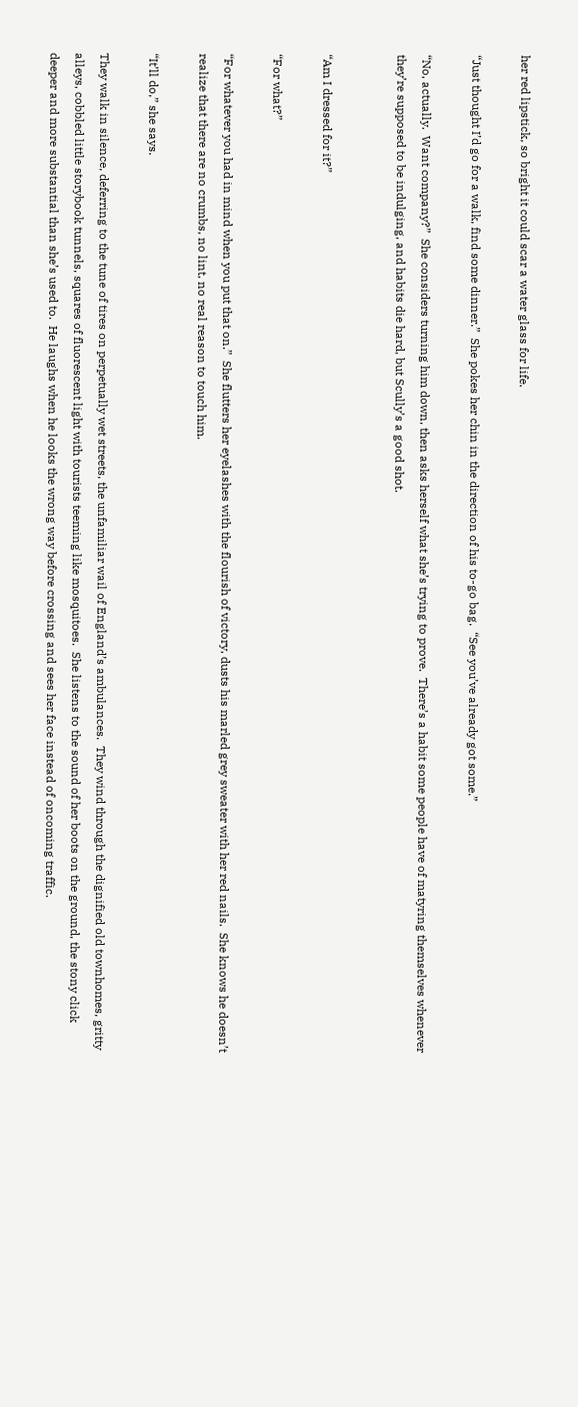her red lipstick, so bright it could scar a water glass for life.

“Just thought I’d go for a walk, find some dinner.”  She pokes her chin in the direction of his to-go bag.  “See you’ve already got some.”

“No, actually.  Want company?”  She considers turning him down, then asks herself what she’s trying to prove.  There’s a habit some people have of matyring themselves whenever they’re supposed to be indulging, and habits die hard, but Scully’s a good shot.


“Am I dressed for it?”

“For what?”

“For whatever you had in mind when you put that on.”  She flutters her eyelashes with the flourish of victory, dusts his marled grey sweater with her red nails.  She knows he doesn’t realize that there are no crumbs, no lint, no real reason to touch him.

“It’ll do,” she says.

They walk in silence, deferring to the tune of tires on perpetually wet streets, the unfamiliar wail of England’s ambulances.  They wind through the dignified old townhomes, gritty alleys, cobbled little storybook tunnels, squares of fluorescent light with tourists teeming like mosquitoes.  She listens to the sound of her boots on the ground, the stony click deeper and more substantial than she’s used to.  He laughs when he looks the wrong way before crossing and sees her face instead of oncoming traffic.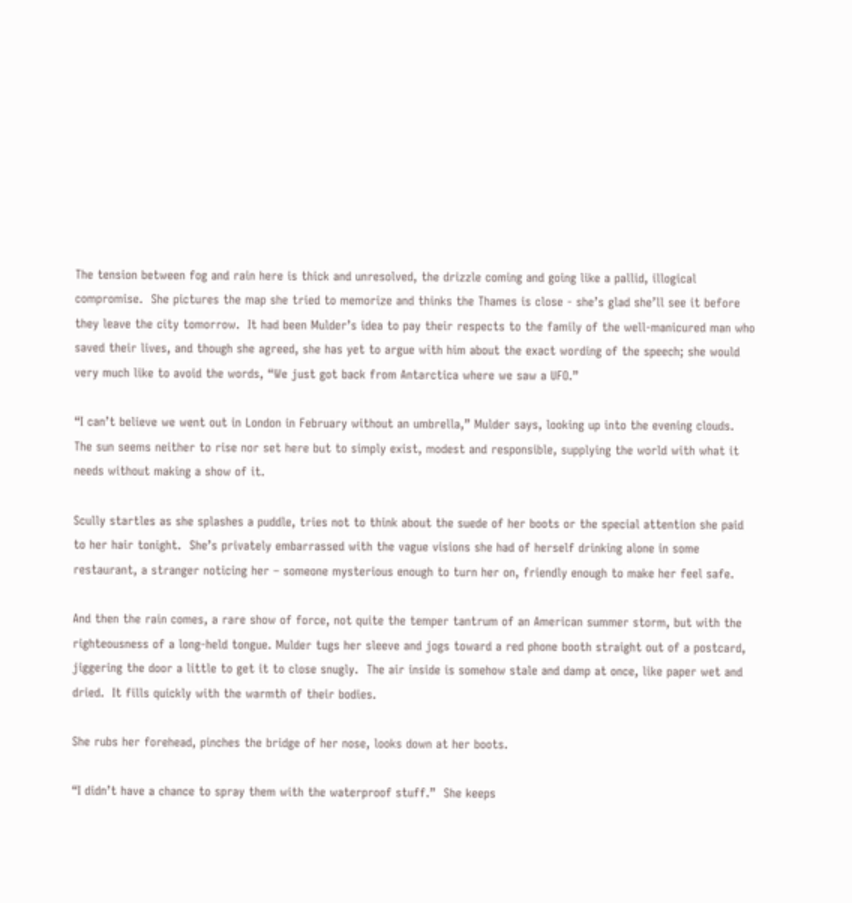The tension between fog and rain here is thick and unresolved, the drizzle coming and going like a pallid, illogical compromise.  She pictures the map she tried to memorize and thinks the Thames is close - she’s glad she’ll see it before they leave the city tomorrow.  It had been Mulder’s idea to pay their respects to the family of the well-manicured man who saved their lives, and though she agreed, she has yet to argue with him about the exact wording of the speech; she would very much like to avoid the words, “We just got back from Antarctica where we saw a UFO.”

“I can’t believe we went out in London in February without an umbrella,” Mulder says, looking up into the evening clouds.  The sun seems neither to rise nor set here but to simply exist, modest and responsible, supplying the world with what it needs without making a show of it.

Scully startles as she splashes a puddle, tries not to think about the suede of her boots or the special attention she paid to her hair tonight.  She’s privately embarrassed with the vague visions she had of herself drinking alone in some restaurant, a stranger noticing her – someone mysterious enough to turn her on, friendly enough to make her feel safe.

And then the rain comes, a rare show of force, not quite the temper tantrum of an American summer storm, but with the righteousness of a long-held tongue. Mulder tugs her sleeve and jogs toward a red phone booth straight out of a postcard, jiggering the door a little to get it to close snugly.  The air inside is somehow stale and damp at once, like paper wet and dried.  It fills quickly with the warmth of their bodies.

She rubs her forehead, pinches the bridge of her nose, looks down at her boots.

“I didn’t have a chance to spray them with the waterproof stuff.”  She keeps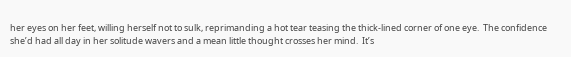her eyes on her feet, willing herself not to sulk, reprimanding a hot tear teasing the thick-lined corner of one eye.  The confidence she’d had all day in her solitude wavers and a mean little thought crosses her mind.  It’s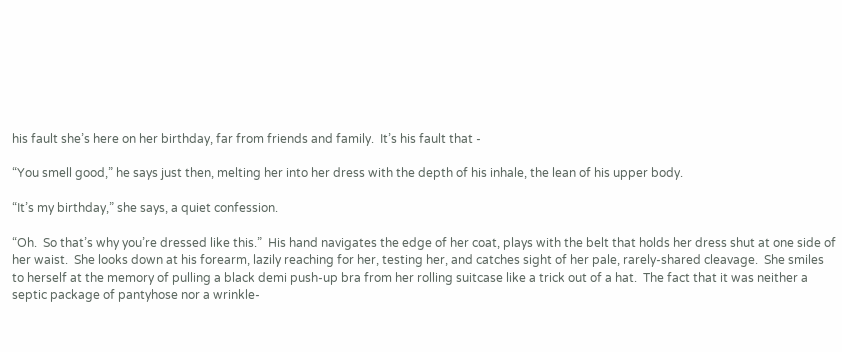his fault she’s here on her birthday, far from friends and family.  It’s his fault that -

“You smell good,” he says just then, melting her into her dress with the depth of his inhale, the lean of his upper body.

“It’s my birthday,” she says, a quiet confession.

“Oh.  So that’s why you’re dressed like this.”  His hand navigates the edge of her coat, plays with the belt that holds her dress shut at one side of her waist.  She looks down at his forearm, lazily reaching for her, testing her, and catches sight of her pale, rarely-shared cleavage.  She smiles to herself at the memory of pulling a black demi push-up bra from her rolling suitcase like a trick out of a hat.  The fact that it was neither a septic package of pantyhose nor a wrinkle-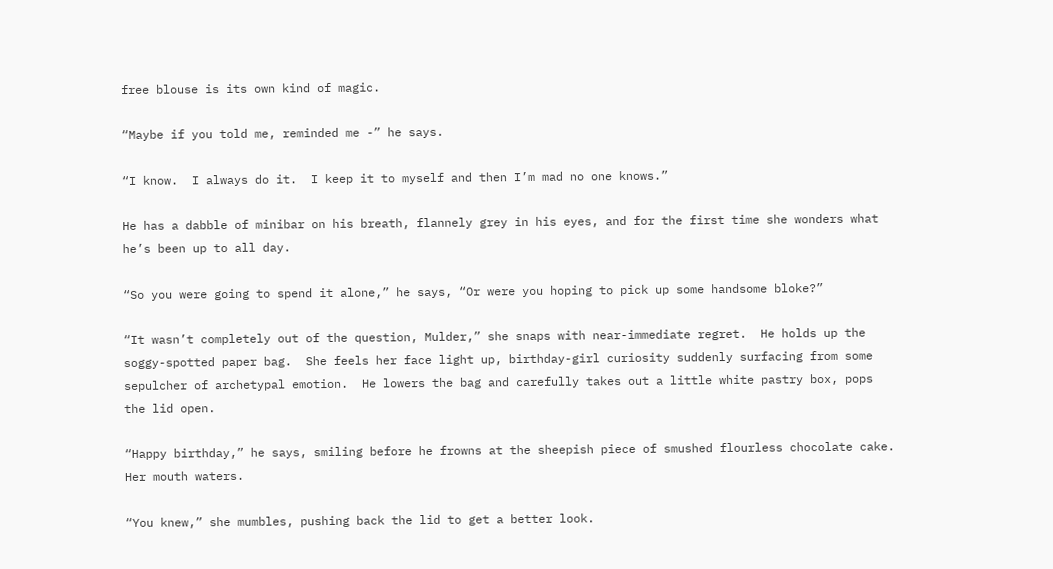free blouse is its own kind of magic.

“Maybe if you told me, reminded me -” he says.

“I know.  I always do it.  I keep it to myself and then I’m mad no one knows.”

He has a dabble of minibar on his breath, flannely grey in his eyes, and for the first time she wonders what he’s been up to all day.

“So you were going to spend it alone,” he says, “Or were you hoping to pick up some handsome bloke?”

“It wasn’t completely out of the question, Mulder,” she snaps with near-immediate regret.  He holds up the soggy-spotted paper bag.  She feels her face light up, birthday-girl curiosity suddenly surfacing from some sepulcher of archetypal emotion.  He lowers the bag and carefully takes out a little white pastry box, pops the lid open.

“Happy birthday,” he says, smiling before he frowns at the sheepish piece of smushed flourless chocolate cake.  Her mouth waters.

“You knew,” she mumbles, pushing back the lid to get a better look.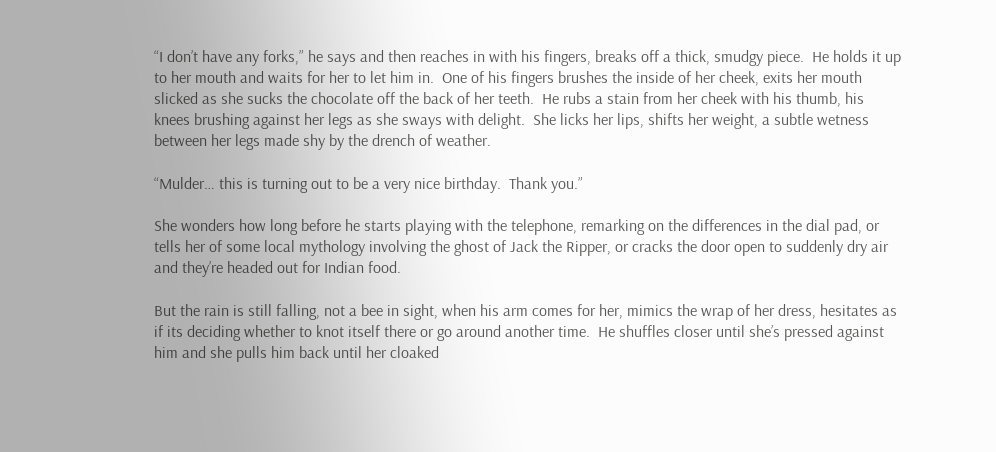“I don’t have any forks,” he says and then reaches in with his fingers, breaks off a thick, smudgy piece.  He holds it up to her mouth and waits for her to let him in.  One of his fingers brushes the inside of her cheek, exits her mouth slicked as she sucks the chocolate off the back of her teeth.  He rubs a stain from her cheek with his thumb, his knees brushing against her legs as she sways with delight.  She licks her lips, shifts her weight, a subtle wetness between her legs made shy by the drench of weather.

“Mulder… this is turning out to be a very nice birthday.  Thank you.”

She wonders how long before he starts playing with the telephone, remarking on the differences in the dial pad, or tells her of some local mythology involving the ghost of Jack the Ripper, or cracks the door open to suddenly dry air and they’re headed out for Indian food.

But the rain is still falling, not a bee in sight, when his arm comes for her, mimics the wrap of her dress, hesitates as if its deciding whether to knot itself there or go around another time.  He shuffles closer until she’s pressed against him and she pulls him back until her cloaked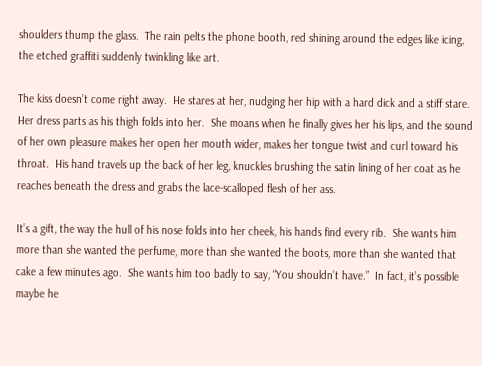shoulders thump the glass.  The rain pelts the phone booth, red shining around the edges like icing, the etched graffiti suddenly twinkling like art.

The kiss doesn’t come right away.  He stares at her, nudging her hip with a hard dick and a stiff stare.  Her dress parts as his thigh folds into her.  She moans when he finally gives her his lips, and the sound of her own pleasure makes her open her mouth wider, makes her tongue twist and curl toward his throat.  His hand travels up the back of her leg, knuckles brushing the satin lining of her coat as he reaches beneath the dress and grabs the lace-scalloped flesh of her ass.

It’s a gift, the way the hull of his nose folds into her cheek, his hands find every rib.  She wants him more than she wanted the perfume, more than she wanted the boots, more than she wanted that cake a few minutes ago.  She wants him too badly to say, “You shouldn’t have.”  In fact, it’s possible maybe he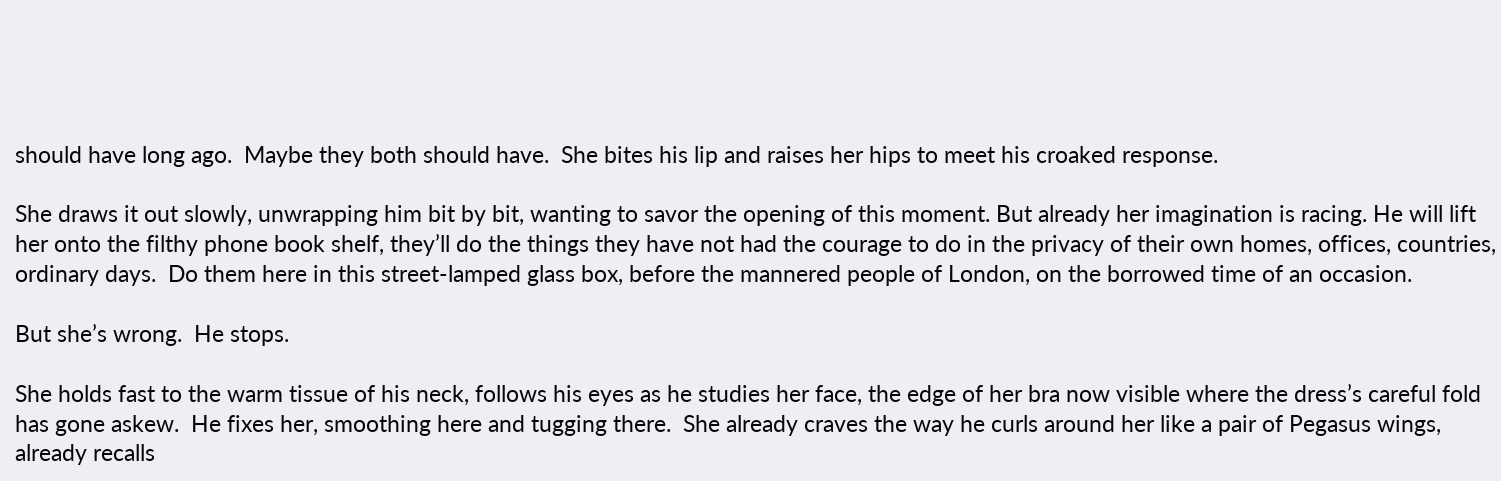should have long ago.  Maybe they both should have.  She bites his lip and raises her hips to meet his croaked response.

She draws it out slowly, unwrapping him bit by bit, wanting to savor the opening of this moment. But already her imagination is racing. He will lift her onto the filthy phone book shelf, they’ll do the things they have not had the courage to do in the privacy of their own homes, offices, countries, ordinary days.  Do them here in this street-lamped glass box, before the mannered people of London, on the borrowed time of an occasion.

But she’s wrong.  He stops.

She holds fast to the warm tissue of his neck, follows his eyes as he studies her face, the edge of her bra now visible where the dress’s careful fold has gone askew.  He fixes her, smoothing here and tugging there.  She already craves the way he curls around her like a pair of Pegasus wings, already recalls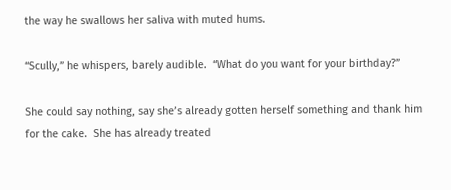the way he swallows her saliva with muted hums.

“Scully,” he whispers, barely audible.  “What do you want for your birthday?”

She could say nothing, say she’s already gotten herself something and thank him for the cake.  She has already treated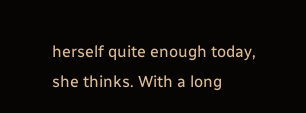herself quite enough today, she thinks. With a long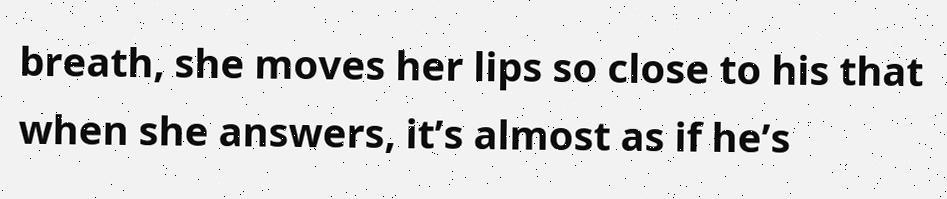breath, she moves her lips so close to his that when she answers, it’s almost as if he’s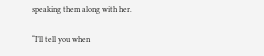speaking them along with her.

“I’ll tell you when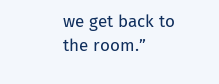we get back to the room.”